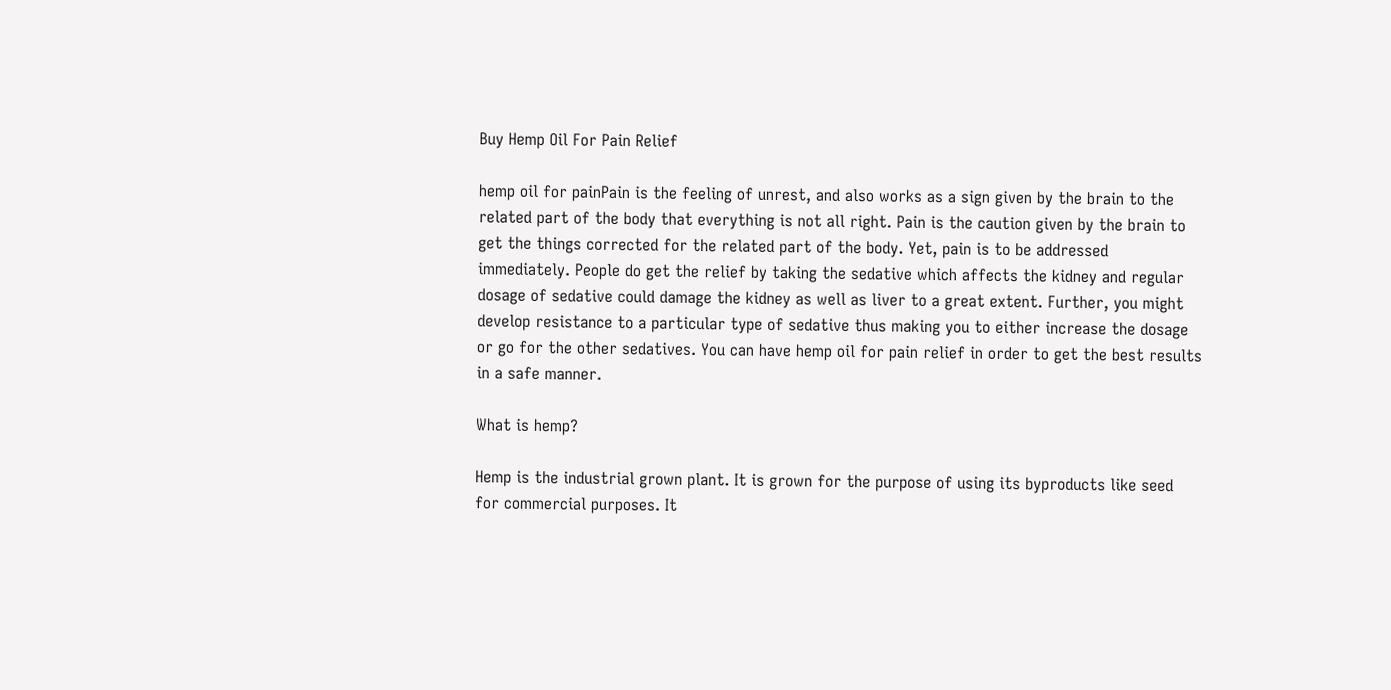Buy Hemp Oil For Pain Relief

hemp oil for painPain is the feeling of unrest, and also works as a sign given by the brain to the related part of the body that everything is not all right. Pain is the caution given by the brain to get the things corrected for the related part of the body. Yet, pain is to be addressed immediately. People do get the relief by taking the sedative which affects the kidney and regular dosage of sedative could damage the kidney as well as liver to a great extent. Further, you might develop resistance to a particular type of sedative thus making you to either increase the dosage or go for the other sedatives. You can have hemp oil for pain relief in order to get the best results in a safe manner.

What is hemp?

Hemp is the industrial grown plant. It is grown for the purpose of using its byproducts like seed for commercial purposes. It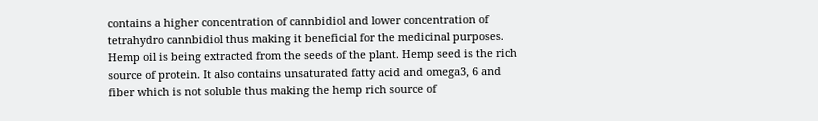contains a higher concentration of cannbidiol and lower concentration of tetrahydro cannbidiol thus making it beneficial for the medicinal purposes. Hemp oil is being extracted from the seeds of the plant. Hemp seed is the rich source of protein. It also contains unsaturated fatty acid and omega3, 6 and fiber which is not soluble thus making the hemp rich source of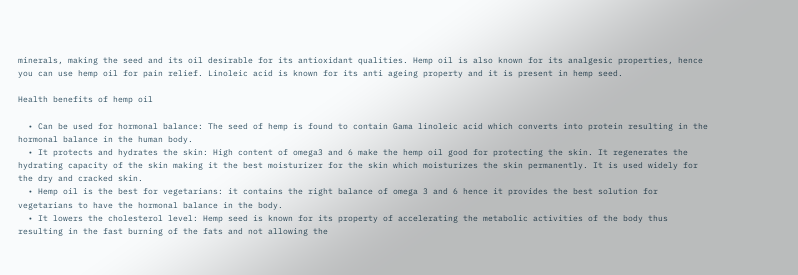minerals, making the seed and its oil desirable for its antioxidant qualities. Hemp oil is also known for its analgesic properties, hence you can use hemp oil for pain relief. Linoleic acid is known for its anti ageing property and it is present in hemp seed.

Health benefits of hemp oil

  • Can be used for hormonal balance: The seed of hemp is found to contain Gama linoleic acid which converts into protein resulting in the hormonal balance in the human body.
  • It protects and hydrates the skin: High content of omega3 and 6 make the hemp oil good for protecting the skin. It regenerates the hydrating capacity of the skin making it the best moisturizer for the skin which moisturizes the skin permanently. It is used widely for the dry and cracked skin.
  • Hemp oil is the best for vegetarians: it contains the right balance of omega 3 and 6 hence it provides the best solution for vegetarians to have the hormonal balance in the body.
  • It lowers the cholesterol level: Hemp seed is known for its property of accelerating the metabolic activities of the body thus resulting in the fast burning of the fats and not allowing the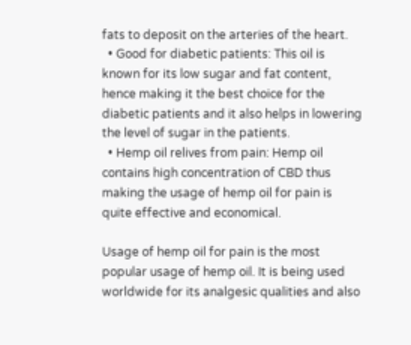fats to deposit on the arteries of the heart.
  • Good for diabetic patients: This oil is known for its low sugar and fat content, hence making it the best choice for the diabetic patients and it also helps in lowering the level of sugar in the patients.
  • Hemp oil relives from pain: Hemp oil contains high concentration of CBD thus making the usage of hemp oil for pain is quite effective and economical.

Usage of hemp oil for pain is the most popular usage of hemp oil. It is being used worldwide for its analgesic qualities and also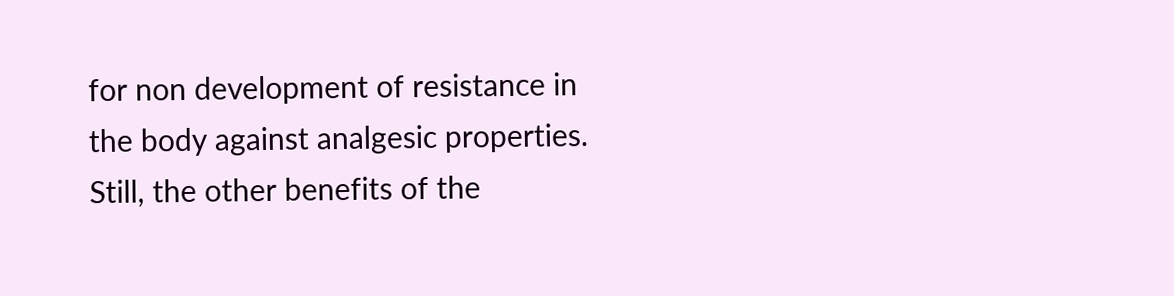for non development of resistance in the body against analgesic properties. Still, the other benefits of the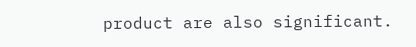product are also significant.